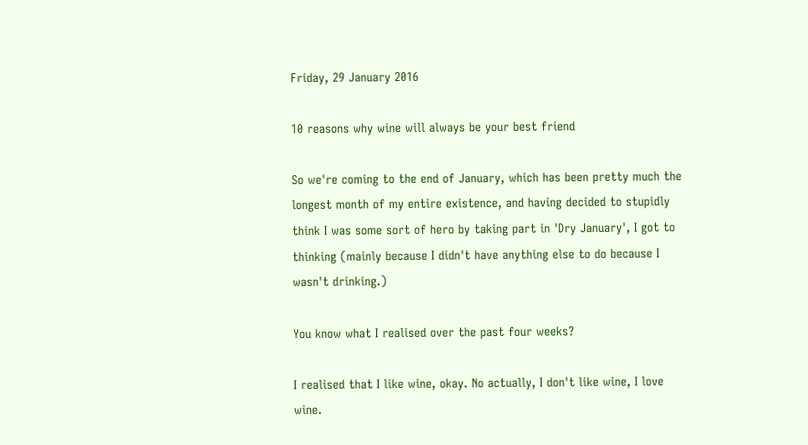Friday, 29 January 2016

10 reasons why wine will always be your best friend

So we're coming to the end of January, which has been pretty much the longest month of my entire existence, and having decided to stupidly think I was some sort of hero by taking part in 'Dry January', I got to thinking (mainly because I didn't have anything else to do because I wasn't drinking.)

You know what I realised over the past four weeks?

I realised that I like wine, okay. No actually, I don't like wine, I love wine.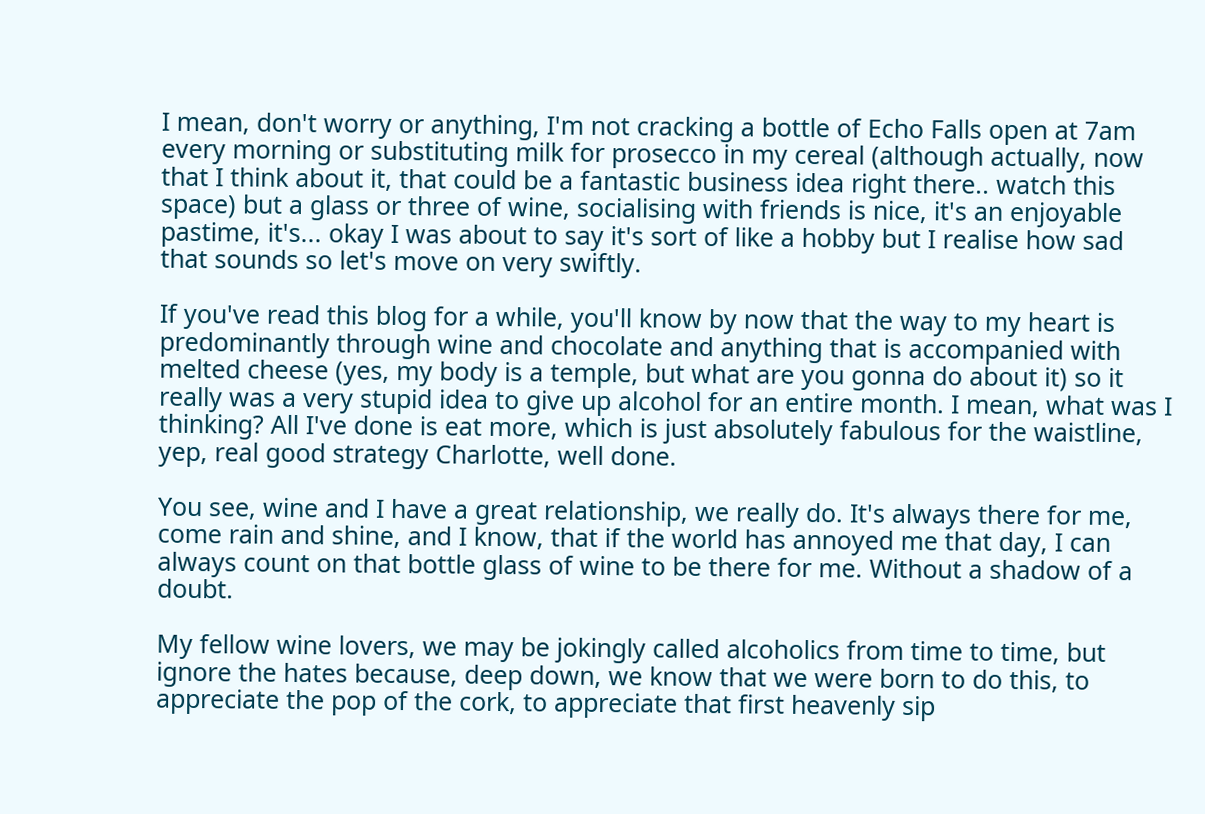I mean, don't worry or anything, I'm not cracking a bottle of Echo Falls open at 7am every morning or substituting milk for prosecco in my cereal (although actually, now that I think about it, that could be a fantastic business idea right there.. watch this space) but a glass or three of wine, socialising with friends is nice, it's an enjoyable pastime, it's... okay I was about to say it's sort of like a hobby but I realise how sad that sounds so let's move on very swiftly.

If you've read this blog for a while, you'll know by now that the way to my heart is predominantly through wine and chocolate and anything that is accompanied with melted cheese (yes, my body is a temple, but what are you gonna do about it) so it really was a very stupid idea to give up alcohol for an entire month. I mean, what was I thinking? All I've done is eat more, which is just absolutely fabulous for the waistline, yep, real good strategy Charlotte, well done.

You see, wine and I have a great relationship, we really do. It's always there for me, come rain and shine, and I know, that if the world has annoyed me that day, I can always count on that bottle glass of wine to be there for me. Without a shadow of a doubt.

My fellow wine lovers, we may be jokingly called alcoholics from time to time, but ignore the hates because, deep down, we know that we were born to do this, to appreciate the pop of the cork, to appreciate that first heavenly sip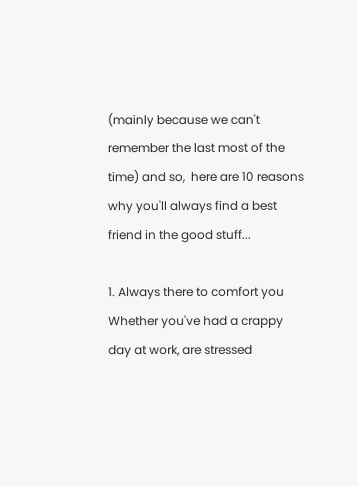(mainly because we can't remember the last most of the time) and so,  here are 10 reasons why you'll always find a best friend in the good stuff...

1. Always there to comfort you
Whether you've had a crappy day at work, are stressed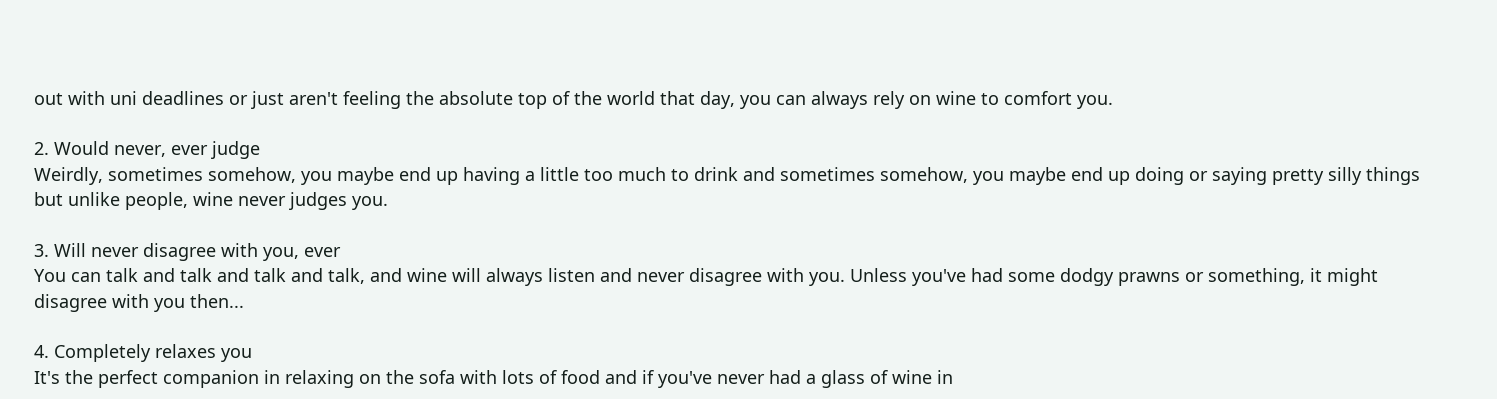out with uni deadlines or just aren't feeling the absolute top of the world that day, you can always rely on wine to comfort you.

2. Would never, ever judge
Weirdly, sometimes somehow, you maybe end up having a little too much to drink and sometimes somehow, you maybe end up doing or saying pretty silly things but unlike people, wine never judges you.

3. Will never disagree with you, ever
You can talk and talk and talk and talk, and wine will always listen and never disagree with you. Unless you've had some dodgy prawns or something, it might disagree with you then...

4. Completely relaxes you
It's the perfect companion in relaxing on the sofa with lots of food and if you've never had a glass of wine in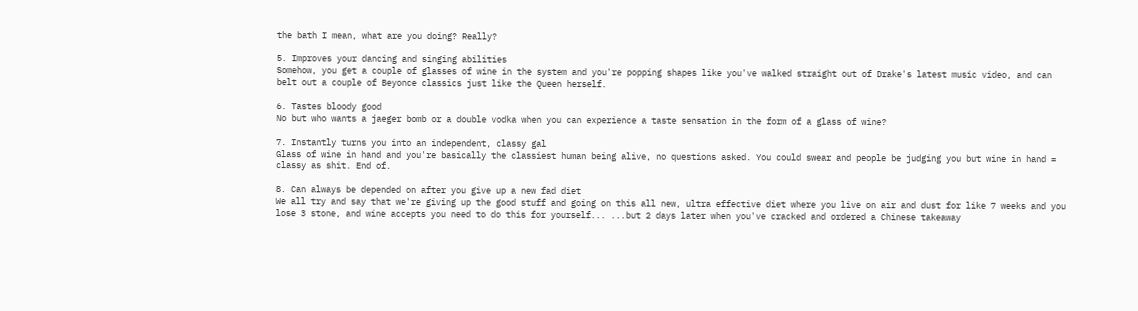the bath I mean, what are you doing? Really?

5. Improves your dancing and singing abilities
Somehow, you get a couple of glasses of wine in the system and you're popping shapes like you've walked straight out of Drake's latest music video, and can belt out a couple of Beyonce classics just like the Queen herself.

6. Tastes bloody good
No but who wants a jaeger bomb or a double vodka when you can experience a taste sensation in the form of a glass of wine?

7. Instantly turns you into an independent, classy gal
Glass of wine in hand and you're basically the classiest human being alive, no questions asked. You could swear and people be judging you but wine in hand = classy as shit. End of.

8. Can always be depended on after you give up a new fad diet
We all try and say that we're giving up the good stuff and going on this all new, ultra effective diet where you live on air and dust for like 7 weeks and you lose 3 stone, and wine accepts you need to do this for yourself... ...but 2 days later when you've cracked and ordered a Chinese takeaway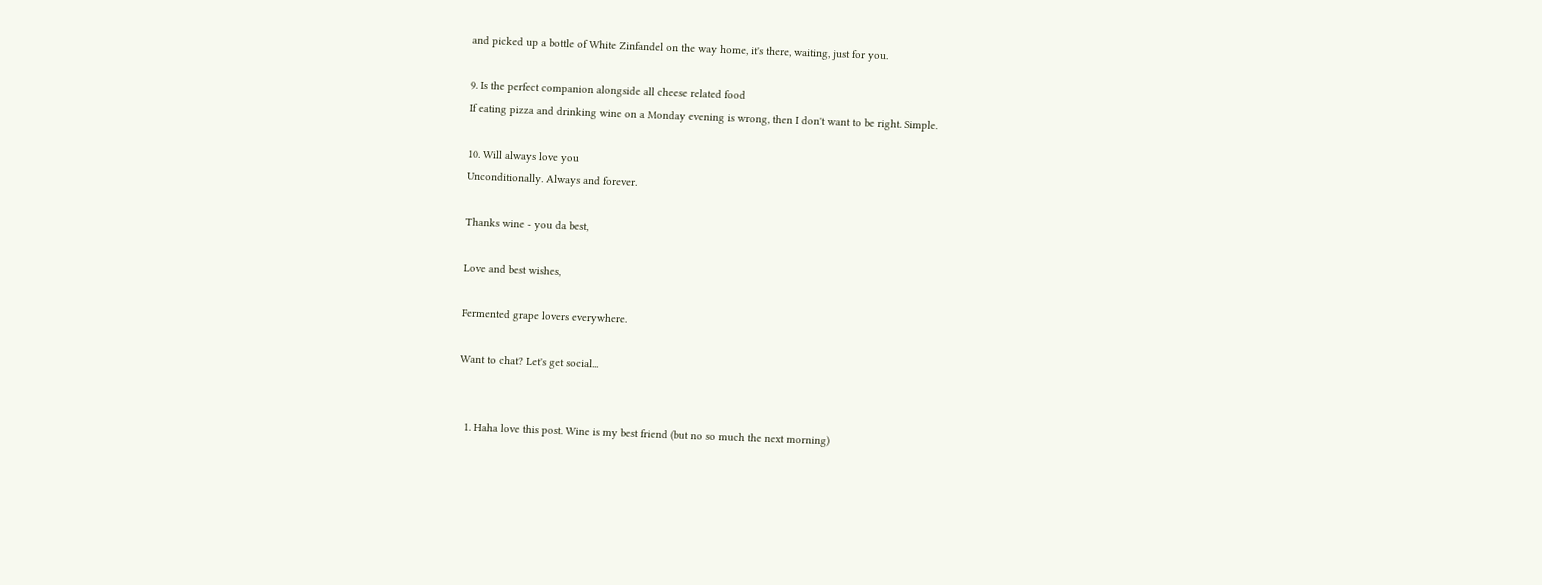and picked up a bottle of White Zinfandel on the way home, it's there, waiting, just for you.

9. Is the perfect companion alongside all cheese related food
If eating pizza and drinking wine on a Monday evening is wrong, then I don't want to be right. Simple.

10. Will always love you
Unconditionally. Always and forever.

Thanks wine - you da best,

Love and best wishes,

Fermented grape lovers everywhere.

Want to chat? Let's get social...


  1. Haha love this post. Wine is my best friend (but no so much the next morning)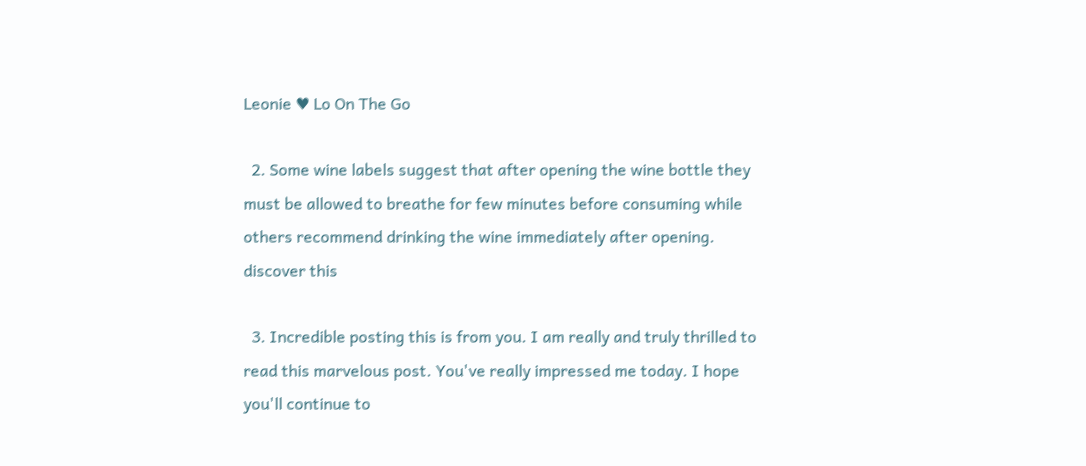Leonie ♥ Lo On The Go

  2. Some wine labels suggest that after opening the wine bottle they must be allowed to breathe for few minutes before consuming while others recommend drinking the wine immediately after opening. discover this

  3. Incredible posting this is from you. I am really and truly thrilled to read this marvelous post. You've really impressed me today. I hope you'll continue to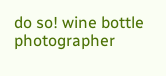do so! wine bottle photographer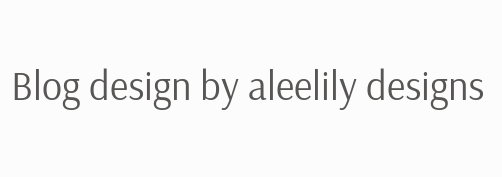Blog design by aleelily designs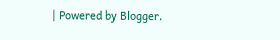| Powered by Blogger.